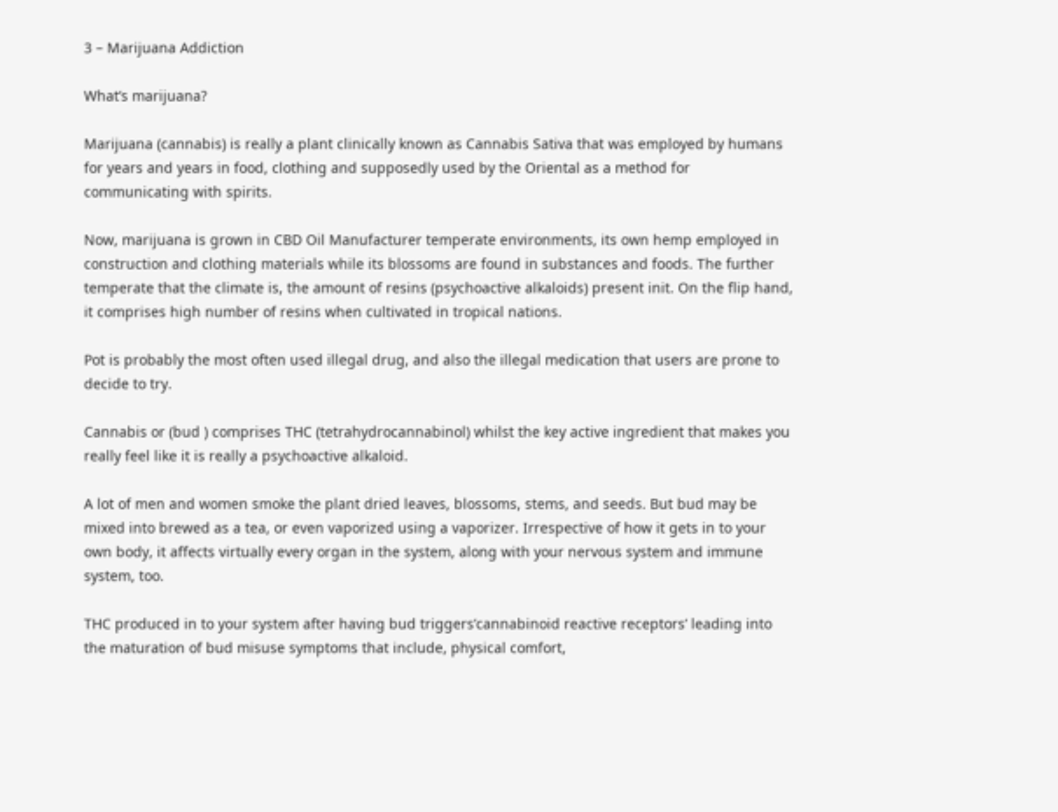3 – Marijuana Addiction

What’s marijuana?

Marijuana (cannabis) is really a plant clinically known as Cannabis Sativa that was employed by humans for years and years in food, clothing and supposedly used by the Oriental as a method for communicating with spirits.

Now, marijuana is grown in CBD Oil Manufacturer temperate environments, its own hemp employed in construction and clothing materials while its blossoms are found in substances and foods. The further temperate that the climate is, the amount of resins (psychoactive alkaloids) present init. On the flip hand, it comprises high number of resins when cultivated in tropical nations.

Pot is probably the most often used illegal drug, and also the illegal medication that users are prone to decide to try.

Cannabis or (bud ) comprises THC (tetrahydrocannabinol) whilst the key active ingredient that makes you really feel like it is really a psychoactive alkaloid.

A lot of men and women smoke the plant dried leaves, blossoms, stems, and seeds. But bud may be mixed into brewed as a tea, or even vaporized using a vaporizer. Irrespective of how it gets in to your own body, it affects virtually every organ in the system, along with your nervous system and immune system, too.

THC produced in to your system after having bud triggers’cannabinoid reactive receptors’ leading into the maturation of bud misuse symptoms that include, physical comfort,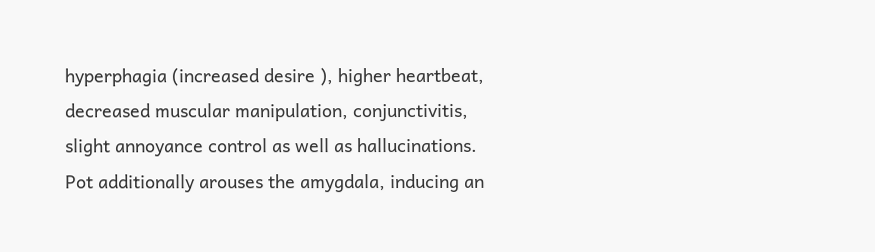hyperphagia (increased desire ), higher heartbeat, decreased muscular manipulation, conjunctivitis, slight annoyance control as well as hallucinations. Pot additionally arouses the amygdala, inducing an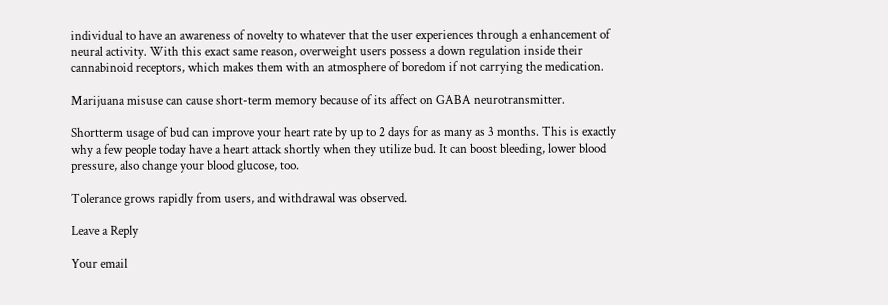individual to have an awareness of novelty to whatever that the user experiences through a enhancement of neural activity. With this exact same reason, overweight users possess a down regulation inside their cannabinoid receptors, which makes them with an atmosphere of boredom if not carrying the medication.

Marijuana misuse can cause short-term memory because of its affect on GABA neurotransmitter.

Shortterm usage of bud can improve your heart rate by up to 2 days for as many as 3 months. This is exactly why a few people today have a heart attack shortly when they utilize bud. It can boost bleeding, lower blood pressure, also change your blood glucose, too.

Tolerance grows rapidly from users, and withdrawal was observed.

Leave a Reply

Your email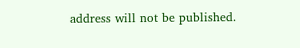address will not be published.